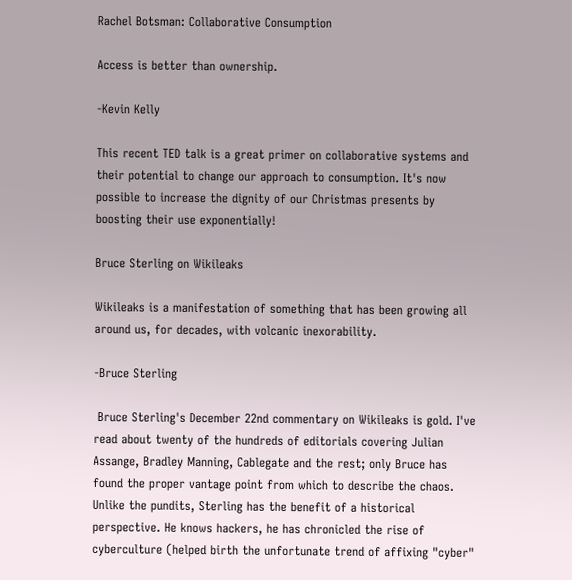Rachel Botsman: Collaborative Consumption

Access is better than ownership.

-Kevin Kelly

This recent TED talk is a great primer on collaborative systems and their potential to change our approach to consumption. It's now possible to increase the dignity of our Christmas presents by boosting their use exponentially!

Bruce Sterling on Wikileaks

Wikileaks is a manifestation of something that has been growing all around us, for decades, with volcanic inexorability.

-Bruce Sterling

 Bruce Sterling's December 22nd commentary on Wikileaks is gold. I've read about twenty of the hundreds of editorials covering Julian Assange, Bradley Manning, Cablegate and the rest; only Bruce has found the proper vantage point from which to describe the chaos. Unlike the pundits, Sterling has the benefit of a historical perspective. He knows hackers, he has chronicled the rise of cyberculture (helped birth the unfortunate trend of affixing "cyber"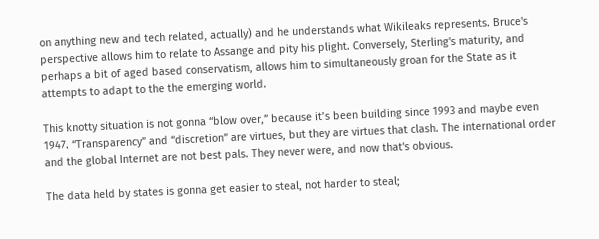on anything new and tech related, actually) and he understands what Wikileaks represents. Bruce's perspective allows him to relate to Assange and pity his plight. Conversely, Sterling's maturity, and perhaps a bit of aged based conservatism, allows him to simultaneously groan for the State as it attempts to adapt to the the emerging world.

This knotty situation is not gonna “blow over,” because it’s been building since 1993 and maybe even 1947. “Transparency” and “discretion” are virtues, but they are virtues that clash. The international order and the global Internet are not best pals. They never were, and now that's obvious.

The data held by states is gonna get easier to steal, not harder to steal;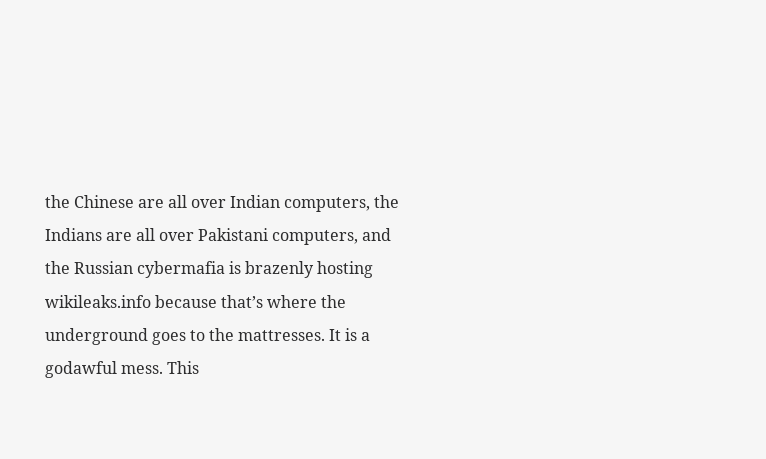the Chinese are all over Indian computers, the Indians are all over Pakistani computers, and the Russian cybermafia is brazenly hosting wikileaks.info because that’s where the underground goes to the mattresses. It is a godawful mess. This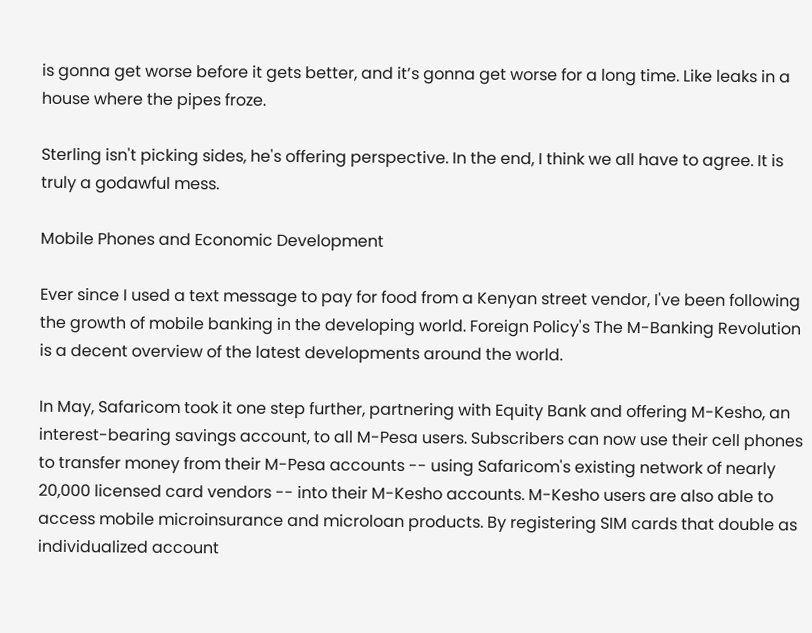is gonna get worse before it gets better, and it’s gonna get worse for a long time. Like leaks in a house where the pipes froze.

Sterling isn't picking sides, he's offering perspective. In the end, I think we all have to agree. It is truly a godawful mess.

Mobile Phones and Economic Development

Ever since I used a text message to pay for food from a Kenyan street vendor, I've been following the growth of mobile banking in the developing world. Foreign Policy's The M-Banking Revolution is a decent overview of the latest developments around the world.

In May, Safaricom took it one step further, partnering with Equity Bank and offering M-Kesho, an interest-bearing savings account, to all M-Pesa users. Subscribers can now use their cell phones to transfer money from their M-Pesa accounts -- using Safaricom's existing network of nearly 20,000 licensed card vendors -- into their M-Kesho accounts. M-Kesho users are also able to access mobile microinsurance and microloan products. By registering SIM cards that double as individualized account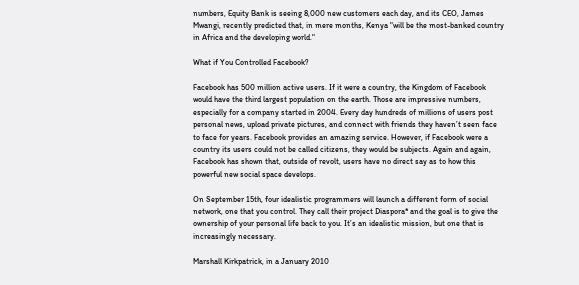numbers, Equity Bank is seeing 8,000 new customers each day, and its CEO, James Mwangi, recently predicted that, in mere months, Kenya "will be the most-banked country in Africa and the developing world."

What if You Controlled Facebook?

Facebook has 500 million active users. If it were a country, the Kingdom of Facebook would have the third largest population on the earth. Those are impressive numbers, especially for a company started in 2004. Every day hundreds of millions of users post personal news, upload private pictures, and connect with friends they haven’t seen face to face for years. Facebook provides an amazing service. However, if Facebook were a country its users could not be called citizens, they would be subjects. Again and again, Facebook has shown that, outside of revolt, users have no direct say as to how this powerful new social space develops.

On September 15th, four idealistic programmers will launch a different form of social network, one that you control. They call their project Diaspora* and the goal is to give the ownership of your personal life back to you. It’s an idealistic mission, but one that is increasingly necessary.

Marshall Kirkpatrick, in a January 2010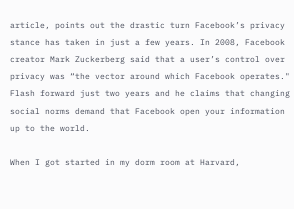article, points out the drastic turn Facebook’s privacy stance has taken in just a few years. In 2008, Facebook creator Mark Zuckerberg said that a user’s control over privacy was “the vector around which Facebook operates." Flash forward just two years and he claims that changing social norms demand that Facebook open your information up to the world.

When I got started in my dorm room at Harvard,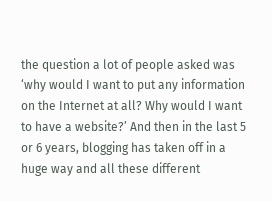the question a lot of people asked was ‘why would I want to put any information on the Internet at all? Why would I want to have a website?’ And then in the last 5 or 6 years, blogging has taken off in a huge way and all these different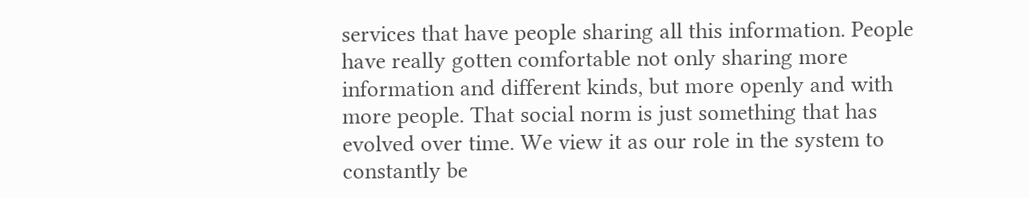services that have people sharing all this information. People have really gotten comfortable not only sharing more information and different kinds, but more openly and with more people. That social norm is just something that has evolved over time. We view it as our role in the system to constantly be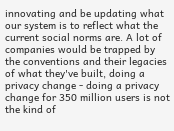innovating and be updating what our system is to reflect what the current social norms are. A lot of companies would be trapped by the conventions and their legacies of what they've built, doing a privacy change - doing a privacy change for 350 million users is not the kind of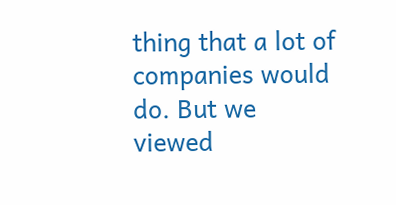thing that a lot of companies would do. But we viewed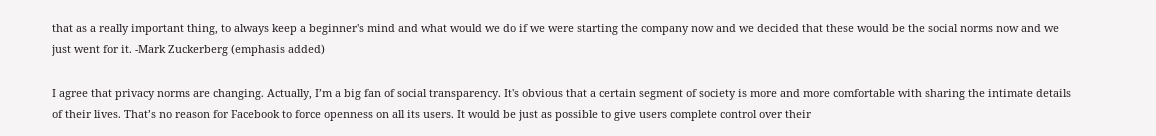that as a really important thing, to always keep a beginner's mind and what would we do if we were starting the company now and we decided that these would be the social norms now and we just went for it. -Mark Zuckerberg (emphasis added)

I agree that privacy norms are changing. Actually, I’m a big fan of social transparency. It's obvious that a certain segment of society is more and more comfortable with sharing the intimate details of their lives. That’s no reason for Facebook to force openness on all its users. It would be just as possible to give users complete control over their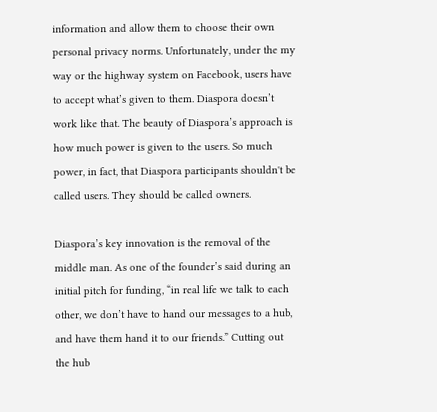information and allow them to choose their own personal privacy norms. Unfortunately, under the my way or the highway system on Facebook, users have to accept what’s given to them. Diaspora doesn’t work like that. The beauty of Diaspora’s approach is how much power is given to the users. So much power, in fact, that Diaspora participants shouldn't be called users. They should be called owners.

Diaspora’s key innovation is the removal of the middle man. As one of the founder’s said during an initial pitch for funding, “in real life we talk to each other, we don’t have to hand our messages to a hub, and have them hand it to our friends.” Cutting out the hub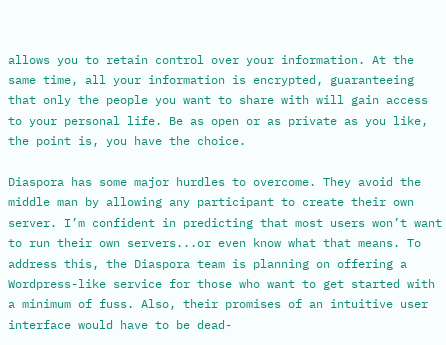allows you to retain control over your information. At the same time, all your information is encrypted, guaranteeing that only the people you want to share with will gain access to your personal life. Be as open or as private as you like, the point is, you have the choice.

Diaspora has some major hurdles to overcome. They avoid the middle man by allowing any participant to create their own server. I’m confident in predicting that most users won’t want to run their own servers...or even know what that means. To address this, the Diaspora team is planning on offering a Wordpress-like service for those who want to get started with a minimum of fuss. Also, their promises of an intuitive user interface would have to be dead-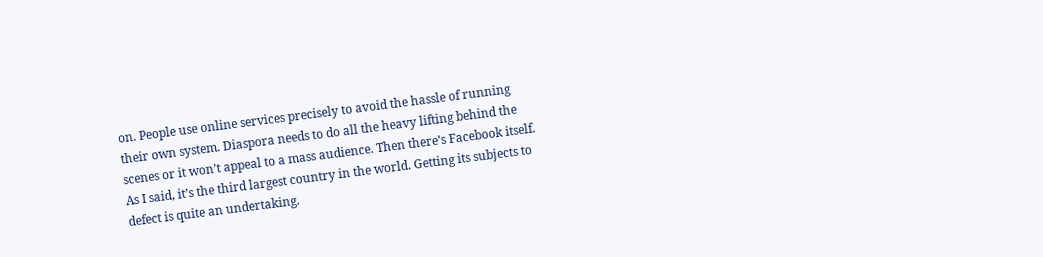on. People use online services precisely to avoid the hassle of running their own system. Diaspora needs to do all the heavy lifting behind the scenes or it won’t appeal to a mass audience. Then there’s Facebook itself. As I said, it’s the third largest country in the world. Getting its subjects to defect is quite an undertaking.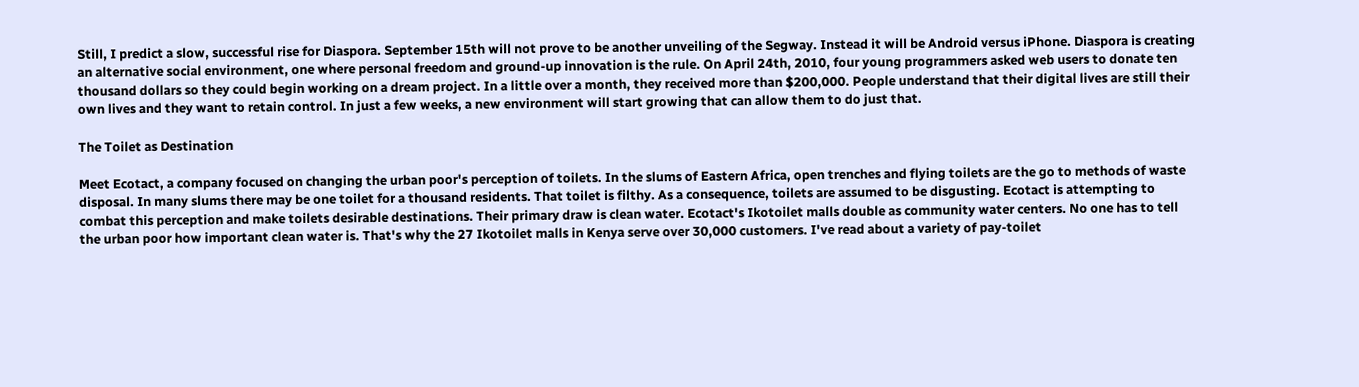Still, I predict a slow, successful rise for Diaspora. September 15th will not prove to be another unveiling of the Segway. Instead it will be Android versus iPhone. Diaspora is creating an alternative social environment, one where personal freedom and ground-up innovation is the rule. On April 24th, 2010, four young programmers asked web users to donate ten thousand dollars so they could begin working on a dream project. In a little over a month, they received more than $200,000. People understand that their digital lives are still their own lives and they want to retain control. In just a few weeks, a new environment will start growing that can allow them to do just that.

The Toilet as Destination

Meet Ecotact, a company focused on changing the urban poor's perception of toilets. In the slums of Eastern Africa, open trenches and flying toilets are the go to methods of waste disposal. In many slums there may be one toilet for a thousand residents. That toilet is filthy. As a consequence, toilets are assumed to be disgusting. Ecotact is attempting to combat this perception and make toilets desirable destinations. Their primary draw is clean water. Ecotact's Ikotoilet malls double as community water centers. No one has to tell the urban poor how important clean water is. That's why the 27 Ikotoilet malls in Kenya serve over 30,000 customers. I've read about a variety of pay-toilet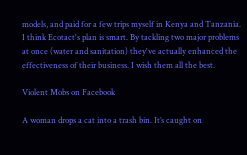models, and paid for a few trips myself in Kenya and Tanzania. I think Ecotact's plan is smart. By tackling two major problems at once (water and sanitation) they've actually enhanced the effectiveness of their business. I wish them all the best.

Violent Mobs on Facebook

A woman drops a cat into a trash bin. It’s caught on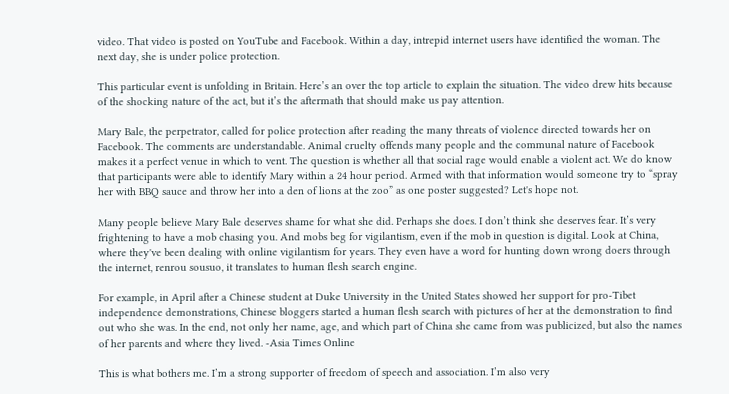video. That video is posted on YouTube and Facebook. Within a day, intrepid internet users have identified the woman. The next day, she is under police protection.

This particular event is unfolding in Britain. Here’s an over the top article to explain the situation. The video drew hits because of the shocking nature of the act, but it’s the aftermath that should make us pay attention.

Mary Bale, the perpetrator, called for police protection after reading the many threats of violence directed towards her on Facebook. The comments are understandable. Animal cruelty offends many people and the communal nature of Facebook makes it a perfect venue in which to vent. The question is whether all that social rage would enable a violent act. We do know that participants were able to identify Mary within a 24 hour period. Armed with that information would someone try to “spray her with BBQ sauce and throw her into a den of lions at the zoo” as one poster suggested? Let's hope not.

Many people believe Mary Bale deserves shame for what she did. Perhaps she does. I don’t think she deserves fear. It’s very frightening to have a mob chasing you. And mobs beg for vigilantism, even if the mob in question is digital. Look at China, where they've been dealing with online vigilantism for years. They even have a word for hunting down wrong doers through the internet, renrou sousuo, it translates to human flesh search engine.

For example, in April after a Chinese student at Duke University in the United States showed her support for pro-Tibet independence demonstrations, Chinese bloggers started a human flesh search with pictures of her at the demonstration to find out who she was. In the end, not only her name, age, and which part of China she came from was publicized, but also the names of her parents and where they lived. -Asia Times Online

This is what bothers me. I’m a strong supporter of freedom of speech and association. I’m also very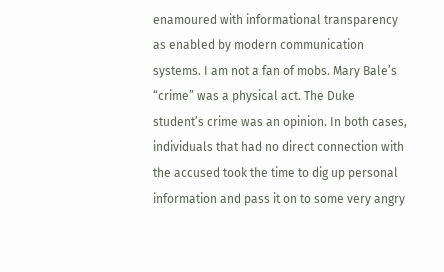enamoured with informational transparency as enabled by modern communication systems. I am not a fan of mobs. Mary Bale’s “crime” was a physical act. The Duke student’s crime was an opinion. In both cases, individuals that had no direct connection with the accused took the time to dig up personal information and pass it on to some very angry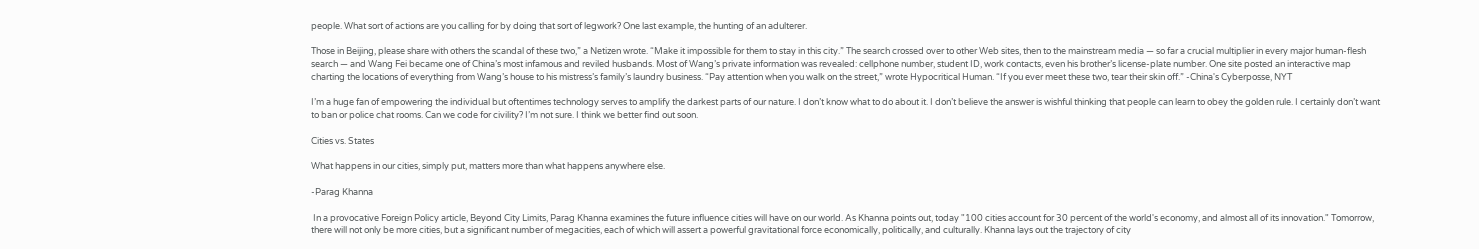people. What sort of actions are you calling for by doing that sort of legwork? One last example, the hunting of an adulterer.

Those in Beijing, please share with others the scandal of these two,” a Netizen wrote. “Make it impossible for them to stay in this city.” The search crossed over to other Web sites, then to the mainstream media — so far a crucial multiplier in every major human-flesh search — and Wang Fei became one of China’s most infamous and reviled husbands. Most of Wang’s private information was revealed: cellphone number, student ID, work contacts, even his brother’s license-plate number. One site posted an interactive map charting the locations of everything from Wang’s house to his mistress’s family’s laundry business. “Pay attention when you walk on the street,” wrote Hypocritical Human. “If you ever meet these two, tear their skin off.” -China's Cyberposse, NYT

I’m a huge fan of empowering the individual but oftentimes technology serves to amplify the darkest parts of our nature. I don’t know what to do about it. I don’t believe the answer is wishful thinking that people can learn to obey the golden rule. I certainly don’t want to ban or police chat rooms. Can we code for civility? I’m not sure. I think we better find out soon.

Cities vs. States

What happens in our cities, simply put, matters more than what happens anywhere else.

-Parag Khanna

 In a provocative Foreign Policy article, Beyond City Limits, Parag Khanna examines the future influence cities will have on our world. As Khanna points out, today "100 cities account for 30 percent of the world's economy, and almost all of its innovation." Tomorrow, there will not only be more cities, but a significant number of megacities, each of which will assert a powerful gravitational force economically, politically, and culturally. Khanna lays out the trajectory of city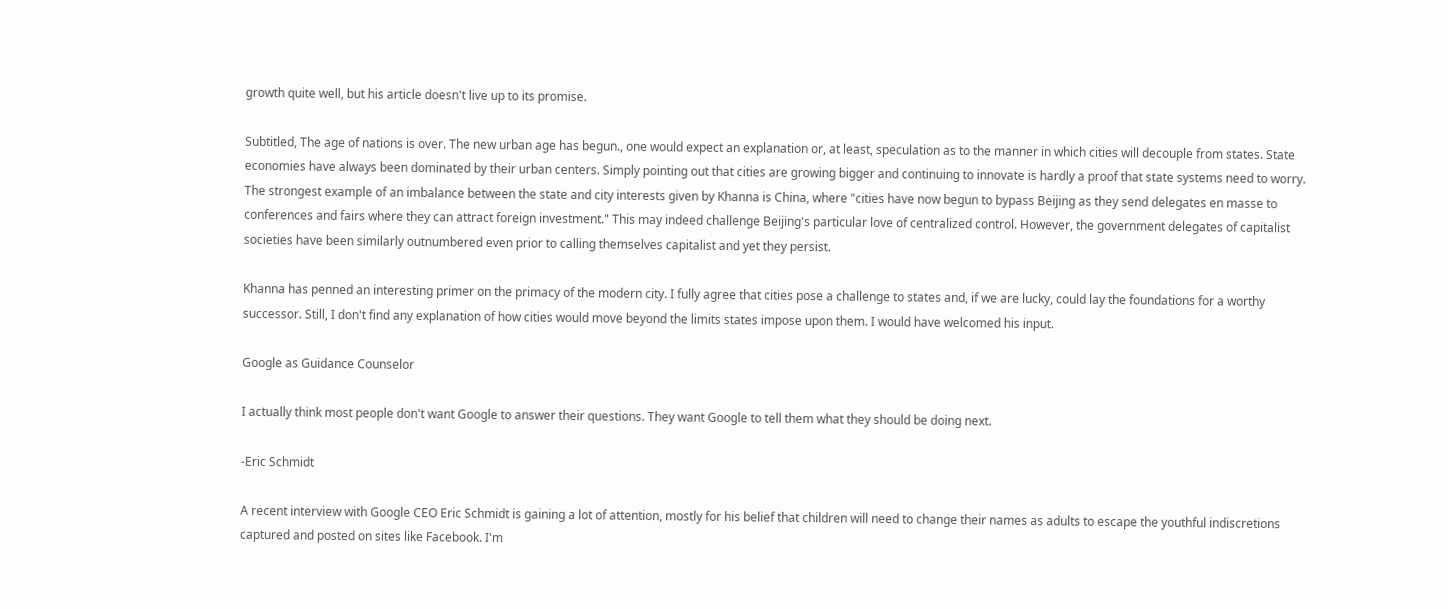growth quite well, but his article doesn't live up to its promise.

Subtitled, The age of nations is over. The new urban age has begun., one would expect an explanation or, at least, speculation as to the manner in which cities will decouple from states. State economies have always been dominated by their urban centers. Simply pointing out that cities are growing bigger and continuing to innovate is hardly a proof that state systems need to worry. The strongest example of an imbalance between the state and city interests given by Khanna is China, where "cities have now begun to bypass Beijing as they send delegates en masse to conferences and fairs where they can attract foreign investment." This may indeed challenge Beijing's particular love of centralized control. However, the government delegates of capitalist societies have been similarly outnumbered even prior to calling themselves capitalist and yet they persist.

Khanna has penned an interesting primer on the primacy of the modern city. I fully agree that cities pose a challenge to states and, if we are lucky, could lay the foundations for a worthy successor. Still, I don't find any explanation of how cities would move beyond the limits states impose upon them. I would have welcomed his input.

Google as Guidance Counselor

I actually think most people don't want Google to answer their questions. They want Google to tell them what they should be doing next.

-Eric Schmidt

A recent interview with Google CEO Eric Schmidt is gaining a lot of attention, mostly for his belief that children will need to change their names as adults to escape the youthful indiscretions captured and posted on sites like Facebook. I'm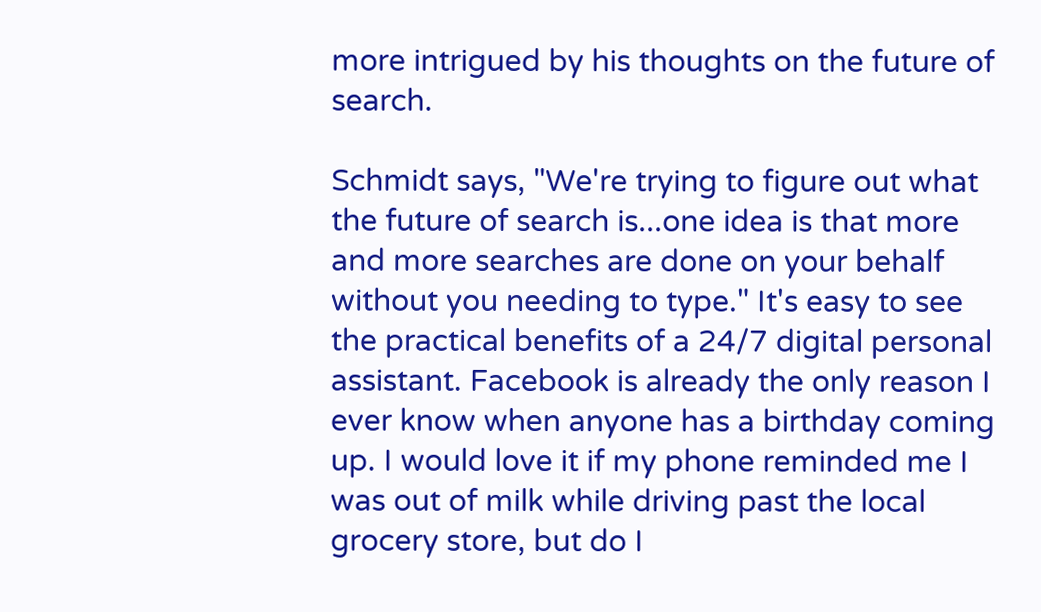more intrigued by his thoughts on the future of search.

Schmidt says, "We're trying to figure out what the future of search is...one idea is that more and more searches are done on your behalf without you needing to type." It's easy to see the practical benefits of a 24/7 digital personal assistant. Facebook is already the only reason I ever know when anyone has a birthday coming up. I would love it if my phone reminded me I was out of milk while driving past the local grocery store, but do I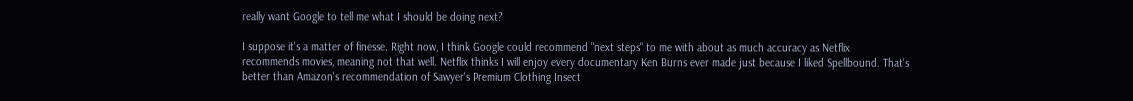really want Google to tell me what I should be doing next?

I suppose it's a matter of finesse. Right now, I think Google could recommend "next steps" to me with about as much accuracy as Netflix recommends movies, meaning not that well. Netflix thinks I will enjoy every documentary Ken Burns ever made just because I liked Spellbound. That's better than Amazon's recommendation of Sawyer's Premium Clothing Insect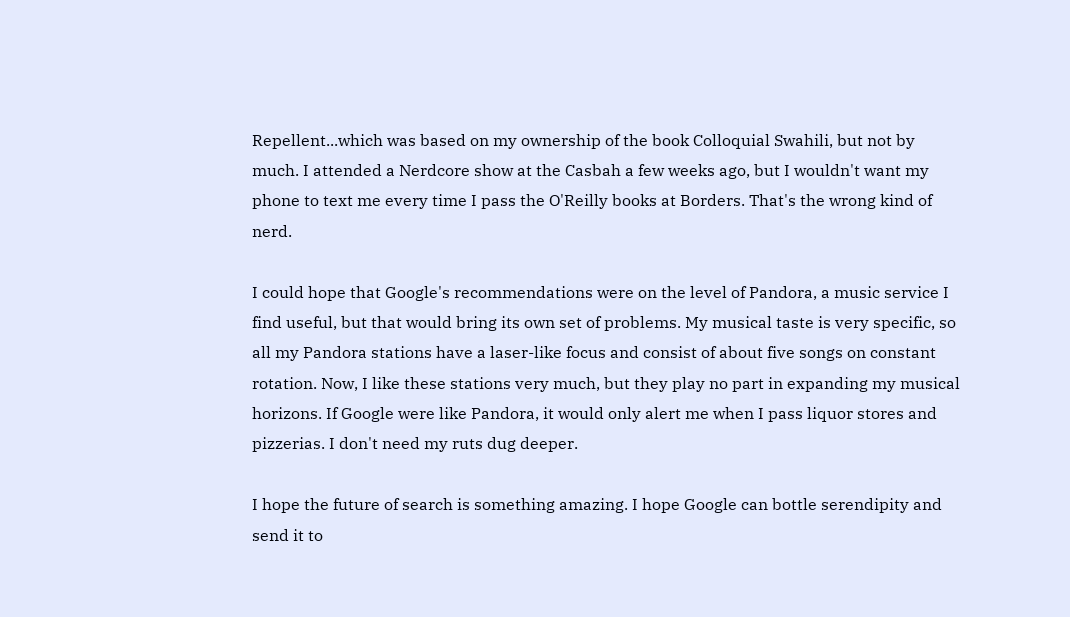Repellent...which was based on my ownership of the book Colloquial Swahili, but not by much. I attended a Nerdcore show at the Casbah a few weeks ago, but I wouldn't want my phone to text me every time I pass the O'Reilly books at Borders. That's the wrong kind of nerd.

I could hope that Google's recommendations were on the level of Pandora, a music service I find useful, but that would bring its own set of problems. My musical taste is very specific, so all my Pandora stations have a laser-like focus and consist of about five songs on constant rotation. Now, I like these stations very much, but they play no part in expanding my musical horizons. If Google were like Pandora, it would only alert me when I pass liquor stores and pizzerias. I don't need my ruts dug deeper.

I hope the future of search is something amazing. I hope Google can bottle serendipity and send it to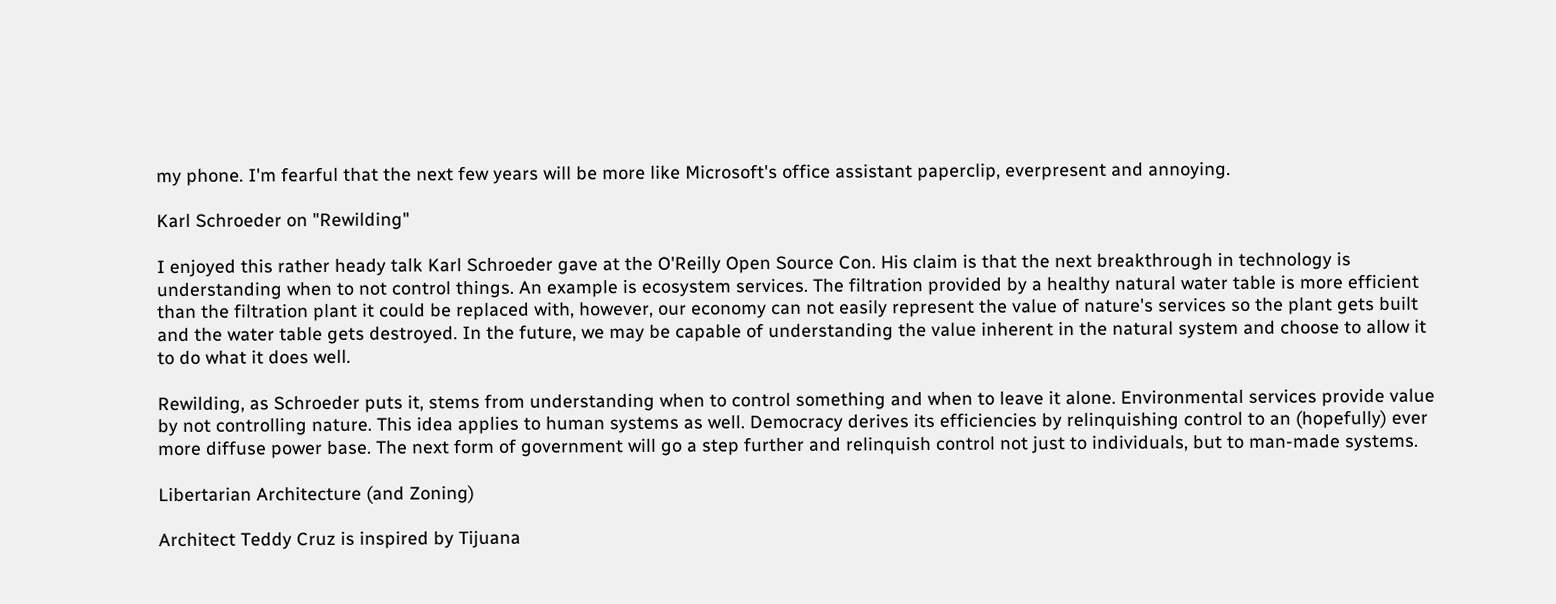my phone. I'm fearful that the next few years will be more like Microsoft's office assistant paperclip, everpresent and annoying.

Karl Schroeder on "Rewilding"

I enjoyed this rather heady talk Karl Schroeder gave at the O'Reilly Open Source Con. His claim is that the next breakthrough in technology is understanding when to not control things. An example is ecosystem services. The filtration provided by a healthy natural water table is more efficient than the filtration plant it could be replaced with, however, our economy can not easily represent the value of nature's services so the plant gets built and the water table gets destroyed. In the future, we may be capable of understanding the value inherent in the natural system and choose to allow it to do what it does well.

Rewilding, as Schroeder puts it, stems from understanding when to control something and when to leave it alone. Environmental services provide value by not controlling nature. This idea applies to human systems as well. Democracy derives its efficiencies by relinquishing control to an (hopefully) ever more diffuse power base. The next form of government will go a step further and relinquish control not just to individuals, but to man-made systems.

Libertarian Architecture (and Zoning)

Architect Teddy Cruz is inspired by Tijuana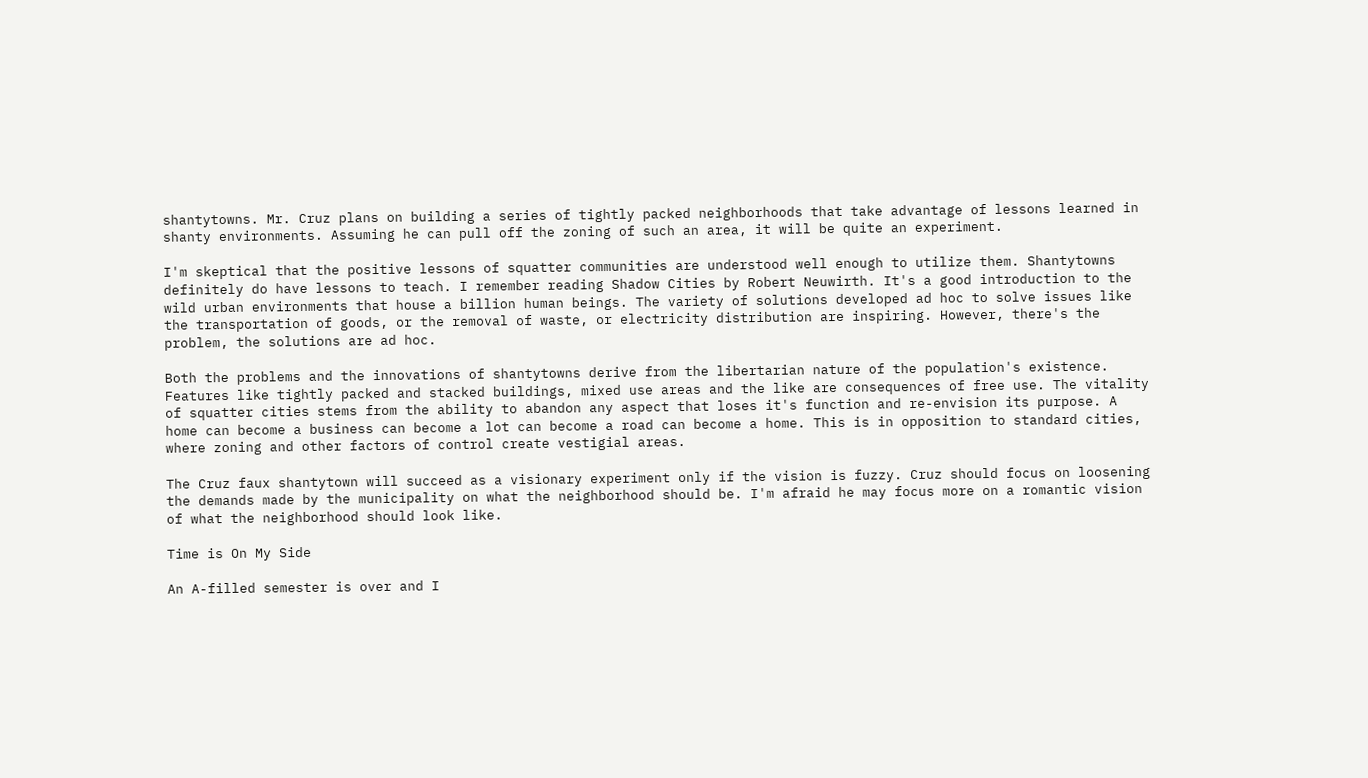shantytowns. Mr. Cruz plans on building a series of tightly packed neighborhoods that take advantage of lessons learned in shanty environments. Assuming he can pull off the zoning of such an area, it will be quite an experiment.

I'm skeptical that the positive lessons of squatter communities are understood well enough to utilize them. Shantytowns definitely do have lessons to teach. I remember reading Shadow Cities by Robert Neuwirth. It's a good introduction to the wild urban environments that house a billion human beings. The variety of solutions developed ad hoc to solve issues like the transportation of goods, or the removal of waste, or electricity distribution are inspiring. However, there's the problem, the solutions are ad hoc.

Both the problems and the innovations of shantytowns derive from the libertarian nature of the population's existence. Features like tightly packed and stacked buildings, mixed use areas and the like are consequences of free use. The vitality of squatter cities stems from the ability to abandon any aspect that loses it's function and re-envision its purpose. A home can become a business can become a lot can become a road can become a home. This is in opposition to standard cities, where zoning and other factors of control create vestigial areas.

The Cruz faux shantytown will succeed as a visionary experiment only if the vision is fuzzy. Cruz should focus on loosening the demands made by the municipality on what the neighborhood should be. I'm afraid he may focus more on a romantic vision of what the neighborhood should look like.

Time is On My Side

An A-filled semester is over and I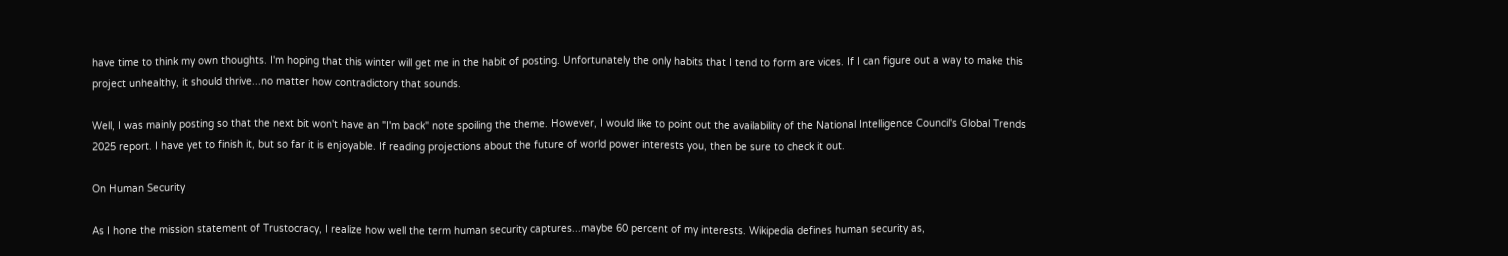have time to think my own thoughts. I'm hoping that this winter will get me in the habit of posting. Unfortunately the only habits that I tend to form are vices. If I can figure out a way to make this project unhealthy, it should thrive...no matter how contradictory that sounds.

Well, I was mainly posting so that the next bit won't have an "I'm back" note spoiling the theme. However, I would like to point out the availability of the National Intelligence Council's Global Trends 2025 report. I have yet to finish it, but so far it is enjoyable. If reading projections about the future of world power interests you, then be sure to check it out.

On Human Security

As I hone the mission statement of Trustocracy, I realize how well the term human security captures...maybe 60 percent of my interests. Wikipedia defines human security as,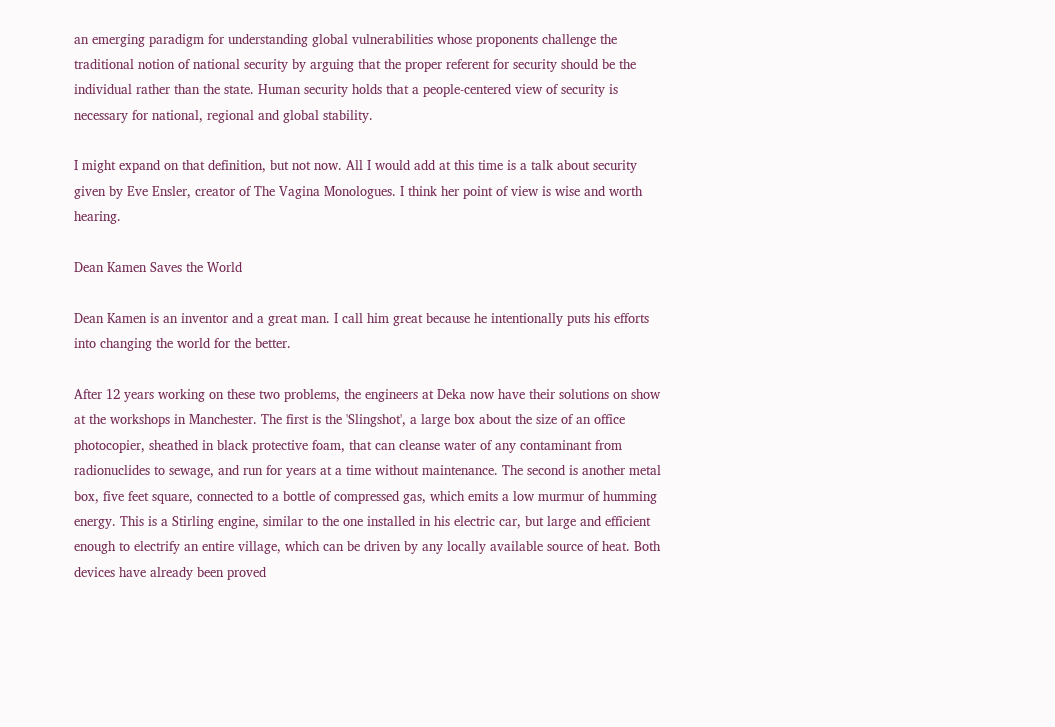an emerging paradigm for understanding global vulnerabilities whose proponents challenge the traditional notion of national security by arguing that the proper referent for security should be the individual rather than the state. Human security holds that a people-centered view of security is necessary for national, regional and global stability.

I might expand on that definition, but not now. All I would add at this time is a talk about security given by Eve Ensler, creator of The Vagina Monologues. I think her point of view is wise and worth hearing.

Dean Kamen Saves the World

Dean Kamen is an inventor and a great man. I call him great because he intentionally puts his efforts into changing the world for the better.

After 12 years working on these two problems, the engineers at Deka now have their solutions on show at the workshops in Manchester. The first is the 'Slingshot', a large box about the size of an office photocopier, sheathed in black protective foam, that can cleanse water of any contaminant from radionuclides to sewage, and run for years at a time without maintenance. The second is another metal box, five feet square, connected to a bottle of compressed gas, which emits a low murmur of humming energy. This is a Stirling engine, similar to the one installed in his electric car, but large and efficient enough to electrify an entire village, which can be driven by any locally available source of heat. Both devices have already been proved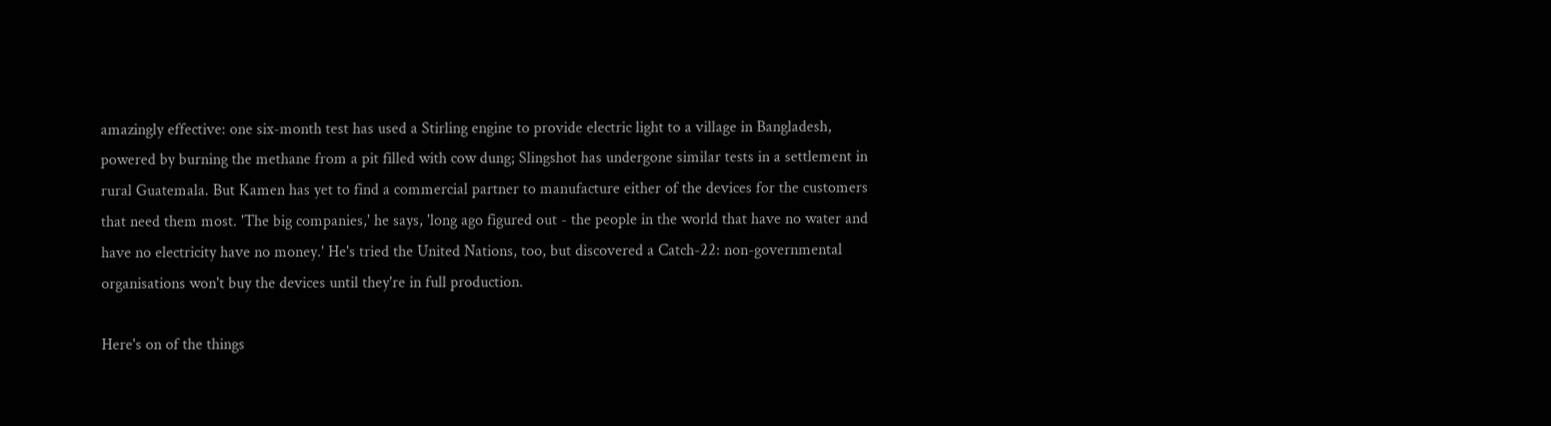amazingly effective: one six-month test has used a Stirling engine to provide electric light to a village in Bangladesh, powered by burning the methane from a pit filled with cow dung; Slingshot has undergone similar tests in a settlement in rural Guatemala. But Kamen has yet to find a commercial partner to manufacture either of the devices for the customers that need them most. 'The big companies,' he says, 'long ago figured out - the people in the world that have no water and have no electricity have no money.' He's tried the United Nations, too, but discovered a Catch-22: non-governmental organisations won't buy the devices until they're in full production.

Here's on of the things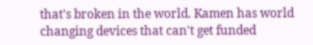that's broken in the world. Kamen has world changing devices that can't get funded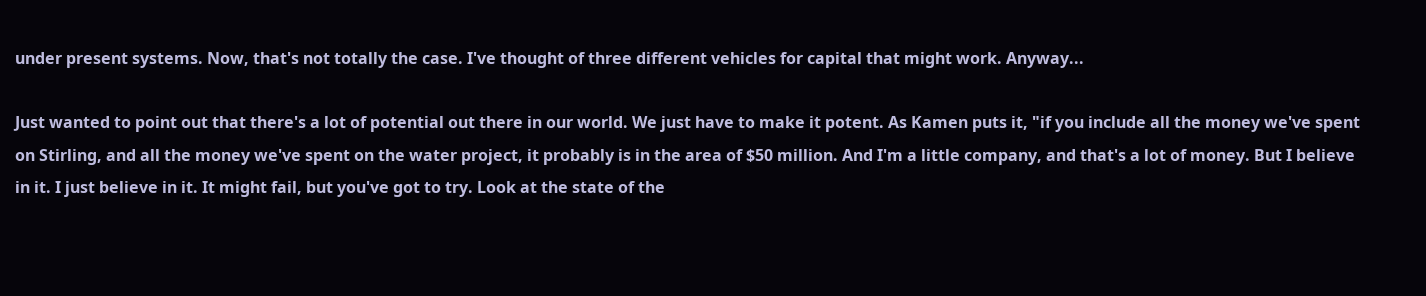under present systems. Now, that's not totally the case. I've thought of three different vehicles for capital that might work. Anyway...

Just wanted to point out that there's a lot of potential out there in our world. We just have to make it potent. As Kamen puts it, "if you include all the money we've spent on Stirling, and all the money we've spent on the water project, it probably is in the area of $50 million. And I'm a little company, and that's a lot of money. But I believe in it. I just believe in it. It might fail, but you've got to try. Look at the state of the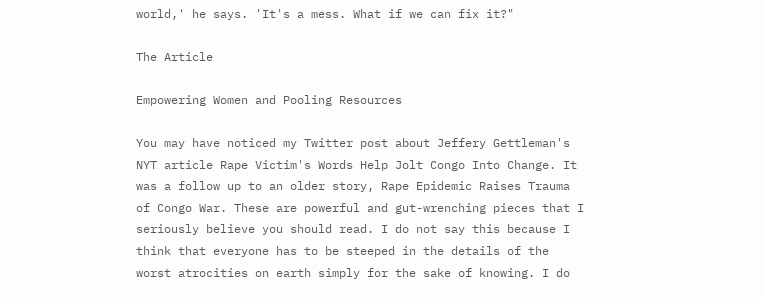world,' he says. 'It's a mess. What if we can fix it?"

The Article

Empowering Women and Pooling Resources

You may have noticed my Twitter post about Jeffery Gettleman's NYT article Rape Victim's Words Help Jolt Congo Into Change. It was a follow up to an older story, Rape Epidemic Raises Trauma of Congo War. These are powerful and gut-wrenching pieces that I seriously believe you should read. I do not say this because I think that everyone has to be steeped in the details of the worst atrocities on earth simply for the sake of knowing. I do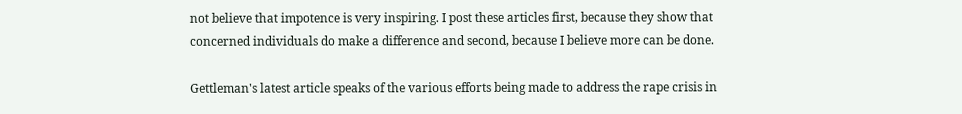not believe that impotence is very inspiring. I post these articles first, because they show that concerned individuals do make a difference and second, because I believe more can be done.

Gettleman's latest article speaks of the various efforts being made to address the rape crisis in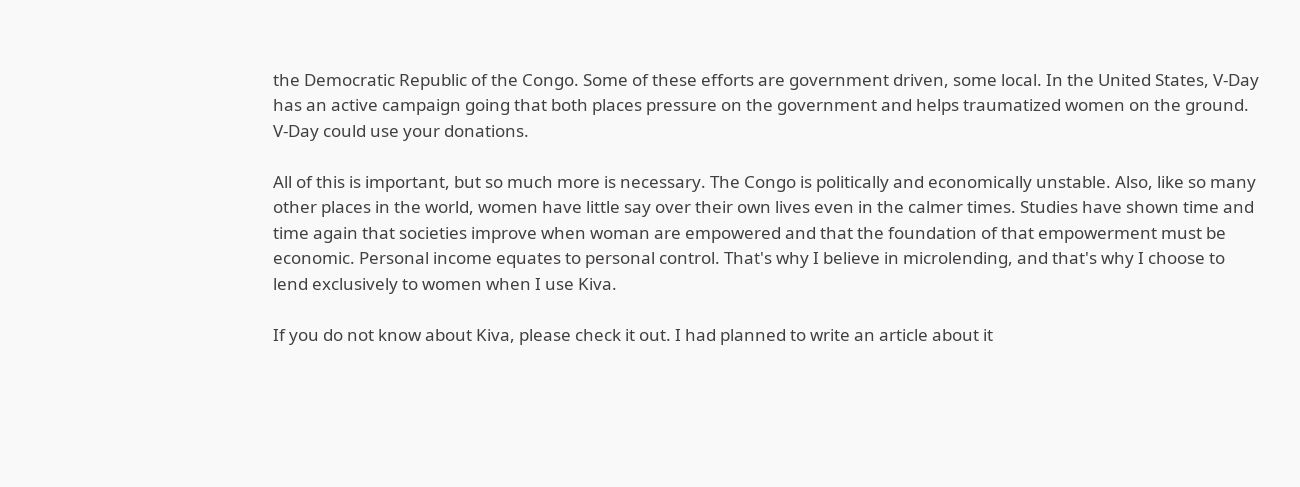the Democratic Republic of the Congo. Some of these efforts are government driven, some local. In the United States, V-Day has an active campaign going that both places pressure on the government and helps traumatized women on the ground. V-Day could use your donations.

All of this is important, but so much more is necessary. The Congo is politically and economically unstable. Also, like so many other places in the world, women have little say over their own lives even in the calmer times. Studies have shown time and time again that societies improve when woman are empowered and that the foundation of that empowerment must be  economic. Personal income equates to personal control. That's why I believe in microlending, and that's why I choose to lend exclusively to women when I use Kiva.

If you do not know about Kiva, please check it out. I had planned to write an article about it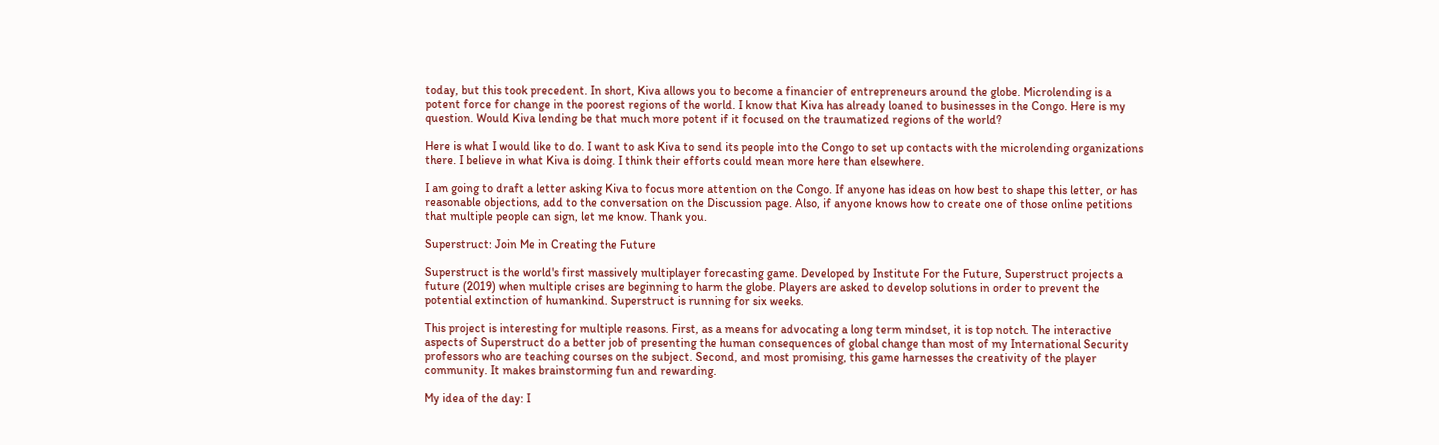today, but this took precedent. In short, Kiva allows you to become a financier of entrepreneurs around the globe. Microlending is a potent force for change in the poorest regions of the world. I know that Kiva has already loaned to businesses in the Congo. Here is my question. Would Kiva lending be that much more potent if it focused on the traumatized regions of the world?

Here is what I would like to do. I want to ask Kiva to send its people into the Congo to set up contacts with the microlending organizations there. I believe in what Kiva is doing. I think their efforts could mean more here than elsewhere.

I am going to draft a letter asking Kiva to focus more attention on the Congo. If anyone has ideas on how best to shape this letter, or has reasonable objections, add to the conversation on the Discussion page. Also, if anyone knows how to create one of those online petitions that multiple people can sign, let me know. Thank you.

Superstruct: Join Me in Creating the Future

Superstruct is the world's first massively multiplayer forecasting game. Developed by Institute For the Future, Superstruct projects a future (2019) when multiple crises are beginning to harm the globe. Players are asked to develop solutions in order to prevent the potential extinction of humankind. Superstruct is running for six weeks.

This project is interesting for multiple reasons. First, as a means for advocating a long term mindset, it is top notch. The interactive aspects of Superstruct do a better job of presenting the human consequences of global change than most of my International Security professors who are teaching courses on the subject. Second, and most promising, this game harnesses the creativity of the player community. It makes brainstorming fun and rewarding.

My idea of the day: I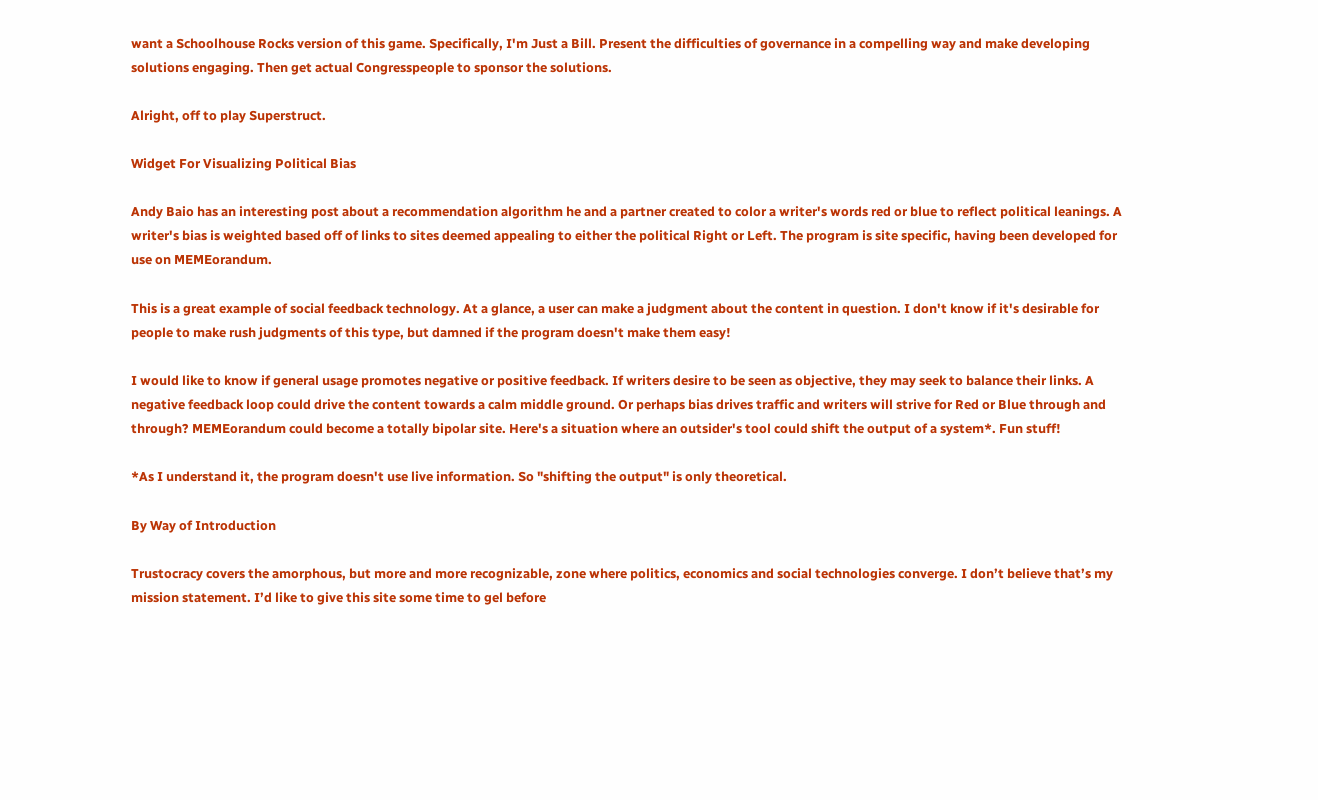want a Schoolhouse Rocks version of this game. Specifically, I'm Just a Bill. Present the difficulties of governance in a compelling way and make developing solutions engaging. Then get actual Congresspeople to sponsor the solutions.

Alright, off to play Superstruct.

Widget For Visualizing Political Bias

Andy Baio has an interesting post about a recommendation algorithm he and a partner created to color a writer's words red or blue to reflect political leanings. A writer's bias is weighted based off of links to sites deemed appealing to either the political Right or Left. The program is site specific, having been developed for use on MEMEorandum.

This is a great example of social feedback technology. At a glance, a user can make a judgment about the content in question. I don't know if it's desirable for people to make rush judgments of this type, but damned if the program doesn't make them easy!

I would like to know if general usage promotes negative or positive feedback. If writers desire to be seen as objective, they may seek to balance their links. A negative feedback loop could drive the content towards a calm middle ground. Or perhaps bias drives traffic and writers will strive for Red or Blue through and through? MEMEorandum could become a totally bipolar site. Here's a situation where an outsider's tool could shift the output of a system*. Fun stuff!

*As I understand it, the program doesn't use live information. So "shifting the output" is only theoretical.

By Way of Introduction

Trustocracy covers the amorphous, but more and more recognizable, zone where politics, economics and social technologies converge. I don’t believe that’s my mission statement. I’d like to give this site some time to gel before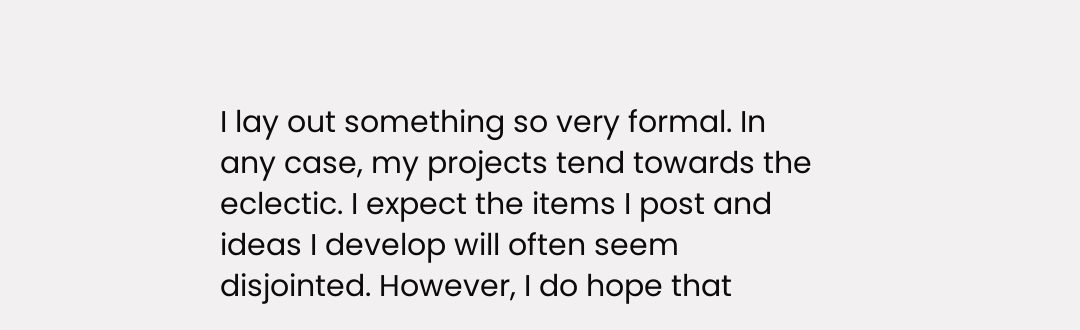I lay out something so very formal. In any case, my projects tend towards the eclectic. I expect the items I post and ideas I develop will often seem disjointed. However, I do hope that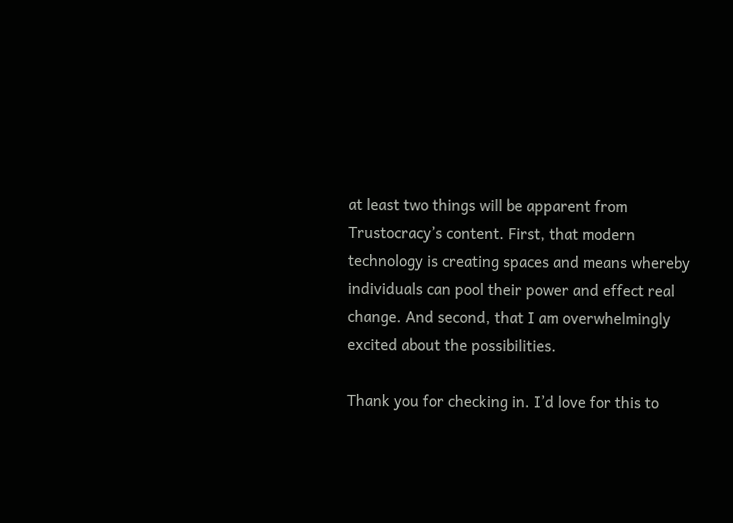at least two things will be apparent from Trustocracy’s content. First, that modern technology is creating spaces and means whereby individuals can pool their power and effect real change. And second, that I am overwhelmingly excited about the possibilities.

Thank you for checking in. I’d love for this to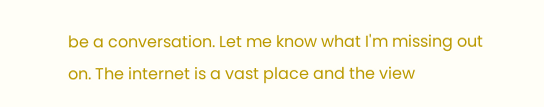be a conversation. Let me know what I'm missing out on. The internet is a vast place and the view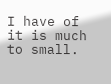I have of it is much to small.